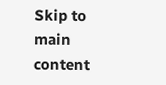Skip to main content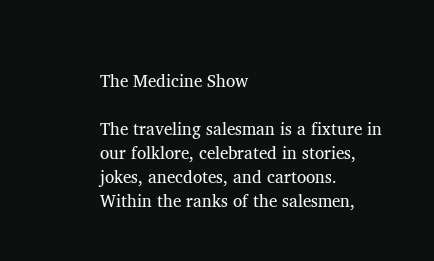The Medicine Show

The traveling salesman is a fixture in our folklore, celebrated in stories, jokes, anecdotes, and cartoons. Within the ranks of the salesmen,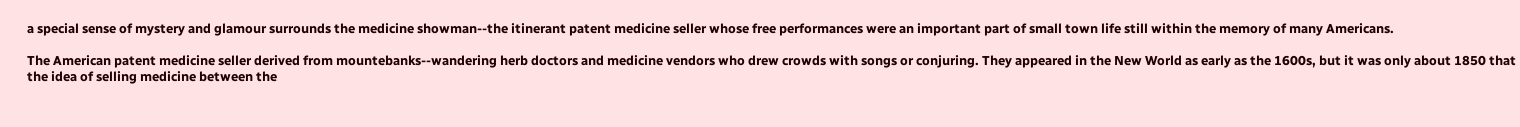a special sense of mystery and glamour surrounds the medicine showman--the itinerant patent medicine seller whose free performances were an important part of small town life still within the memory of many Americans.

The American patent medicine seller derived from mountebanks--wandering herb doctors and medicine vendors who drew crowds with songs or conjuring. They appeared in the New World as early as the 1600s, but it was only about 1850 that the idea of selling medicine between the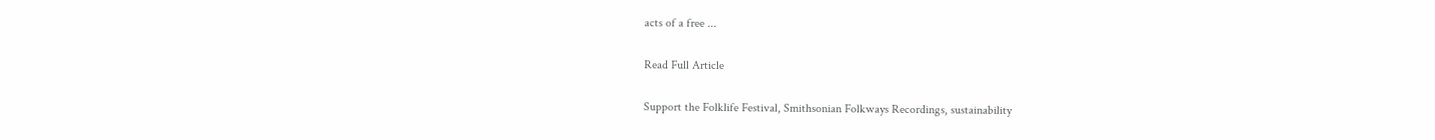acts of a free ...

Read Full Article

Support the Folklife Festival, Smithsonian Folkways Recordings, sustainability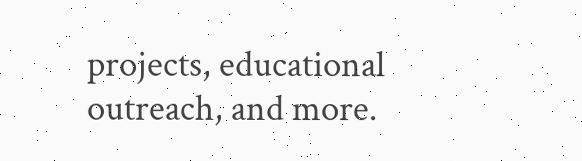projects, educational outreach, and more.